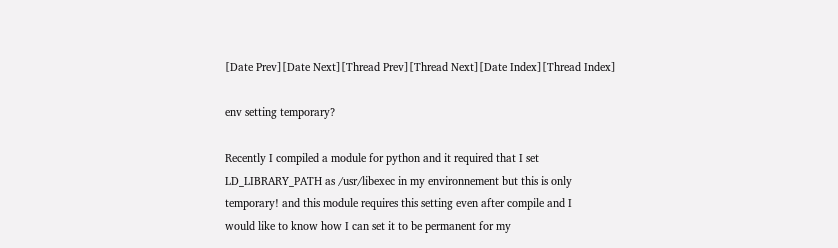[Date Prev][Date Next][Thread Prev][Thread Next][Date Index][Thread Index]

env setting temporary?

Recently I compiled a module for python and it required that I set
LD_LIBRARY_PATH as /usr/libexec in my environnement but this is only
temporary! and this module requires this setting even after compile and I
would like to know how I can set it to be permanent for my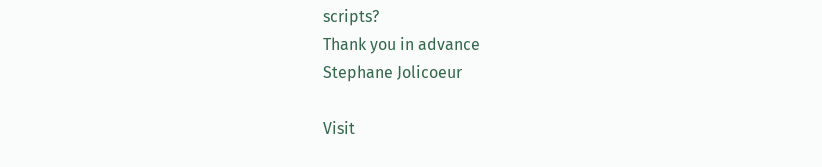scripts?
Thank you in advance
Stephane Jolicoeur

Visit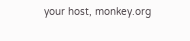your host, monkey.org